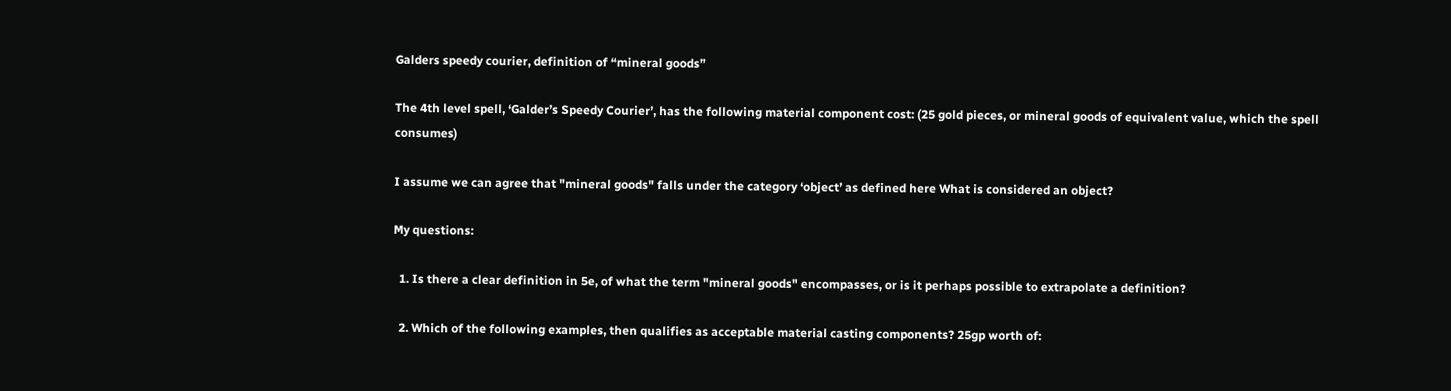Galders speedy courier, definition of “mineral goods”

The 4th level spell, ‘Galder’s Speedy Courier’, has the following material component cost: (25 gold pieces, or mineral goods of equivalent value, which the spell consumes)

I assume we can agree that "mineral goods" falls under the category ‘object’ as defined here What is considered an object?

My questions:

  1. Is there a clear definition in 5e, of what the term "mineral goods" encompasses, or is it perhaps possible to extrapolate a definition?

  2. Which of the following examples, then qualifies as acceptable material casting components? 25gp worth of: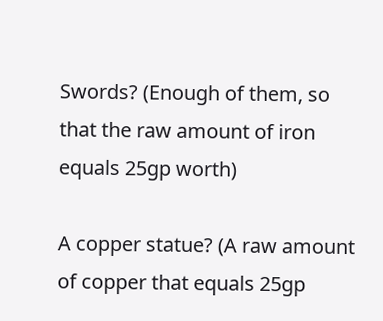Swords? (Enough of them, so that the raw amount of iron equals 25gp worth)

A copper statue? (A raw amount of copper that equals 25gp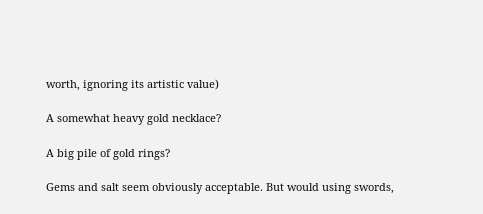worth, ignoring its artistic value)

A somewhat heavy gold necklace?

A big pile of gold rings?

Gems and salt seem obviously acceptable. But would using swords,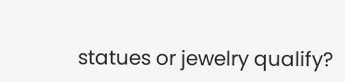statues or jewelry qualify?